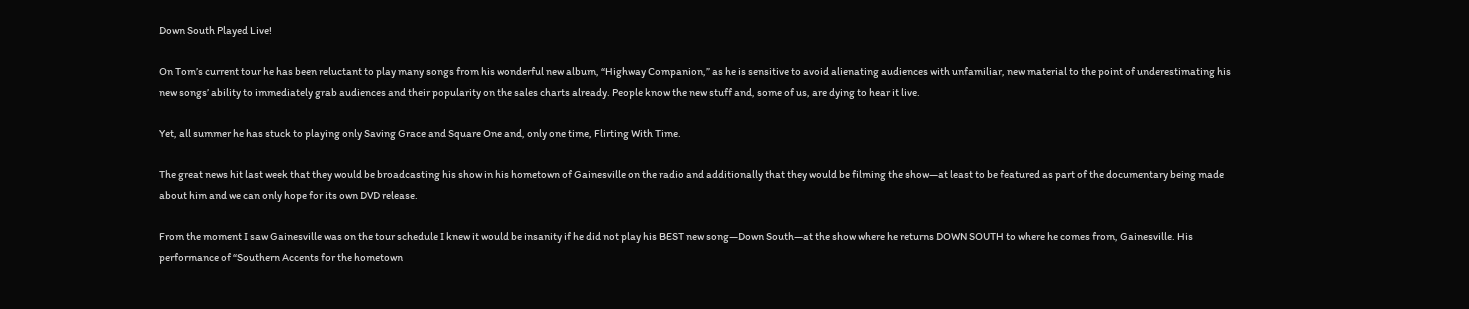Down South Played Live!

On Tom’s current tour he has been reluctant to play many songs from his wonderful new album, “Highway Companion,” as he is sensitive to avoid alienating audiences with unfamiliar, new material to the point of underestimating his new songs’ ability to immediately grab audiences and their popularity on the sales charts already. People know the new stuff and, some of us, are dying to hear it live.

Yet, all summer he has stuck to playing only Saving Grace and Square One and, only one time, Flirting With Time.

The great news hit last week that they would be broadcasting his show in his hometown of Gainesville on the radio and additionally that they would be filming the show—at least to be featured as part of the documentary being made about him and we can only hope for its own DVD release.

From the moment I saw Gainesville was on the tour schedule I knew it would be insanity if he did not play his BEST new song—Down South—at the show where he returns DOWN SOUTH to where he comes from, Gainesville. His performance of “Southern Accents for the hometown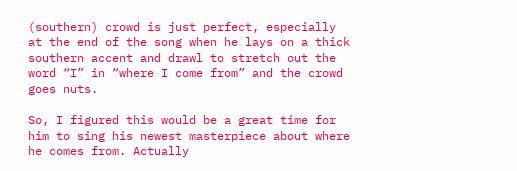(southern) crowd is just perfect, especially at the end of the song when he lays on a thick southern accent and drawl to stretch out the word “I” in “where I come from” and the crowd goes nuts.

So, I figured this would be a great time for him to sing his newest masterpiece about where he comes from. Actually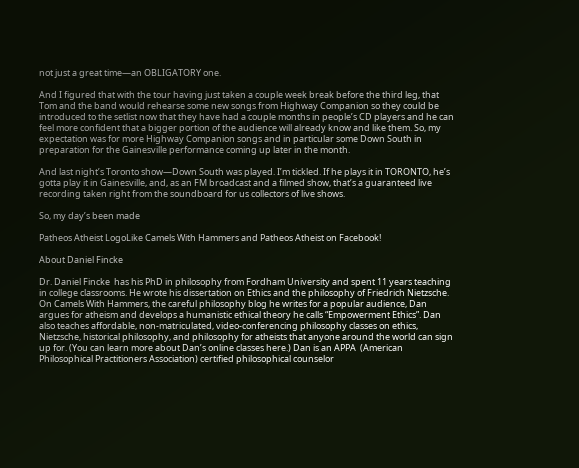not just a great time—an OBLIGATORY one.

And I figured that with the tour having just taken a couple week break before the third leg, that Tom and the band would rehearse some new songs from Highway Companion so they could be introduced to the setlist now that they have had a couple months in people’s CD players and he can feel more confident that a bigger portion of the audience will already know and like them. So, my expectation was for more Highway Companion songs and in particular some Down South in preparation for the Gainesville performance coming up later in the month.

And last night’s Toronto show—Down South was played. I’m tickled. If he plays it in TORONTO, he’s gotta play it in Gainesville, and, as an FM broadcast and a filmed show, that’s a guaranteed live recording taken right from the soundboard for us collectors of live shows.

So, my day’s been made

Patheos Atheist LogoLike Camels With Hammers and Patheos Atheist on Facebook!

About Daniel Fincke

Dr. Daniel Fincke  has his PhD in philosophy from Fordham University and spent 11 years teaching in college classrooms. He wrote his dissertation on Ethics and the philosophy of Friedrich Nietzsche. On Camels With Hammers, the careful philosophy blog he writes for a popular audience, Dan argues for atheism and develops a humanistic ethical theory he calls “Empowerment Ethics”. Dan also teaches affordable, non-matriculated, video-conferencing philosophy classes on ethics, Nietzsche, historical philosophy, and philosophy for atheists that anyone around the world can sign up for. (You can learn more about Dan’s online classes here.) Dan is an APPA  (American Philosophical Practitioners Association) certified philosophical counselor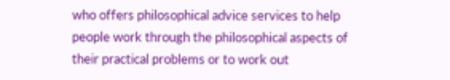who offers philosophical advice services to help people work through the philosophical aspects of their practical problems or to work out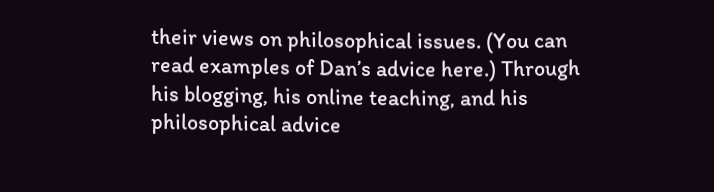their views on philosophical issues. (You can read examples of Dan’s advice here.) Through his blogging, his online teaching, and his philosophical advice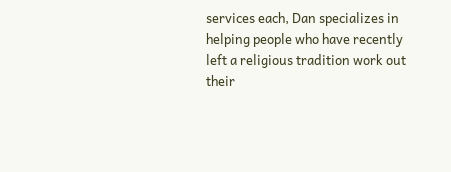services each, Dan specializes in helping people who have recently left a religious tradition work out their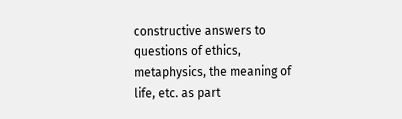constructive answers to questions of ethics, metaphysics, the meaning of life, etc. as part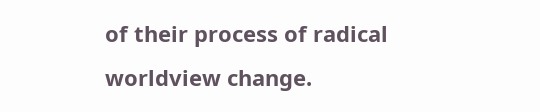of their process of radical worldview change.